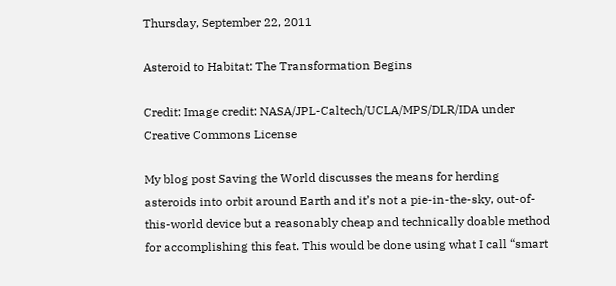Thursday, September 22, 2011

Asteroid to Habitat: The Transformation Begins

Credit: Image credit: NASA/JPL-Caltech/UCLA/MPS/DLR/IDA under Creative Commons License

My blog post Saving the World discusses the means for herding asteroids into orbit around Earth and it’s not a pie-in-the-sky, out-of-this-world device but a reasonably cheap and technically doable method for accomplishing this feat. This would be done using what I call “smart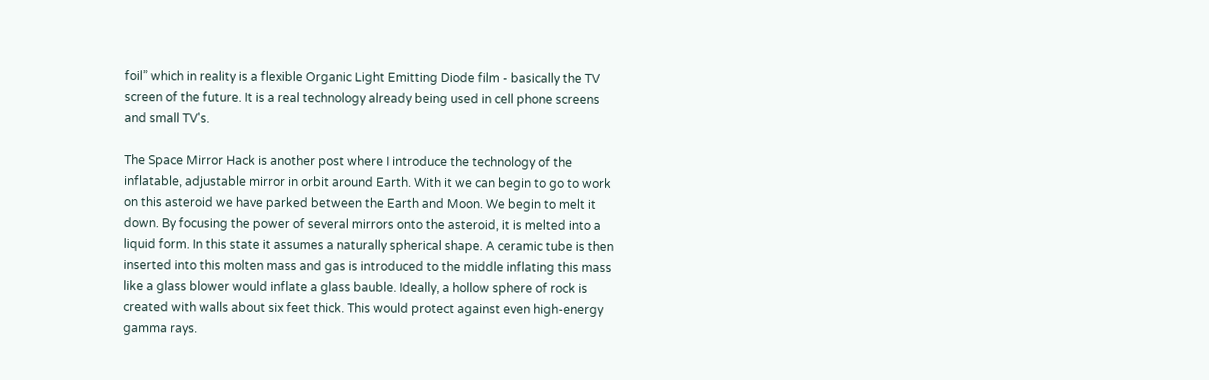foil” which in reality is a flexible Organic Light Emitting Diode film - basically the TV screen of the future. It is a real technology already being used in cell phone screens and small TV's.

The Space Mirror Hack is another post where I introduce the technology of the inflatable, adjustable mirror in orbit around Earth. With it we can begin to go to work on this asteroid we have parked between the Earth and Moon. We begin to melt it down. By focusing the power of several mirrors onto the asteroid, it is melted into a liquid form. In this state it assumes a naturally spherical shape. A ceramic tube is then inserted into this molten mass and gas is introduced to the middle inflating this mass like a glass blower would inflate a glass bauble. Ideally, a hollow sphere of rock is created with walls about six feet thick. This would protect against even high-energy gamma rays.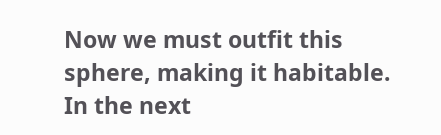Now we must outfit this sphere, making it habitable. In the next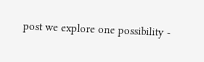post we explore one possibility -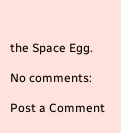the Space Egg.

No comments:

Post a Comment